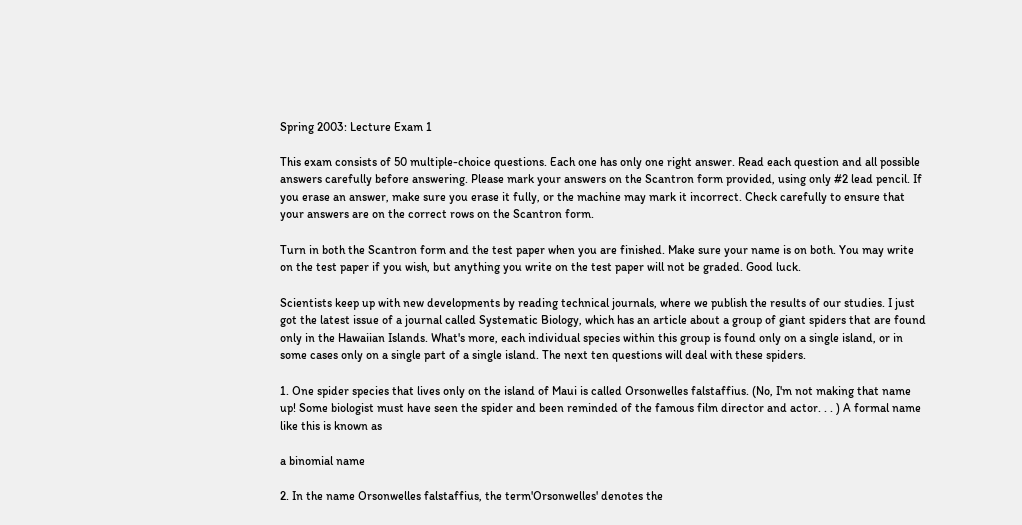Spring 2003: Lecture Exam 1

This exam consists of 50 multiple-choice questions. Each one has only one right answer. Read each question and all possible answers carefully before answering. Please mark your answers on the Scantron form provided, using only #2 lead pencil. If you erase an answer, make sure you erase it fully, or the machine may mark it incorrect. Check carefully to ensure that your answers are on the correct rows on the Scantron form.

Turn in both the Scantron form and the test paper when you are finished. Make sure your name is on both. You may write on the test paper if you wish, but anything you write on the test paper will not be graded. Good luck.

Scientists keep up with new developments by reading technical journals, where we publish the results of our studies. I just got the latest issue of a journal called Systematic Biology, which has an article about a group of giant spiders that are found only in the Hawaiian Islands. What's more, each individual species within this group is found only on a single island, or in some cases only on a single part of a single island. The next ten questions will deal with these spiders.

1. One spider species that lives only on the island of Maui is called Orsonwelles falstaffius. (No, I'm not making that name up! Some biologist must have seen the spider and been reminded of the famous film director and actor. . . ) A formal name like this is known as

a binomial name

2. In the name Orsonwelles falstaffius, the term'Orsonwelles' denotes the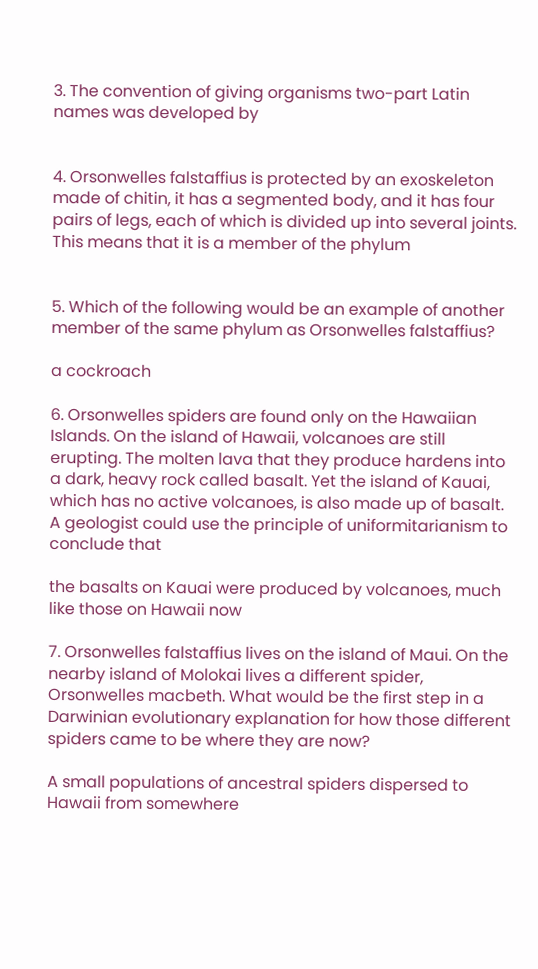3. The convention of giving organisms two-part Latin names was developed by


4. Orsonwelles falstaffius is protected by an exoskeleton made of chitin, it has a segmented body, and it has four pairs of legs, each of which is divided up into several joints. This means that it is a member of the phylum


5. Which of the following would be an example of another member of the same phylum as Orsonwelles falstaffius?

a cockroach

6. Orsonwelles spiders are found only on the Hawaiian Islands. On the island of Hawaii, volcanoes are still erupting. The molten lava that they produce hardens into a dark, heavy rock called basalt. Yet the island of Kauai, which has no active volcanoes, is also made up of basalt. A geologist could use the principle of uniformitarianism to conclude that

the basalts on Kauai were produced by volcanoes, much like those on Hawaii now

7. Orsonwelles falstaffius lives on the island of Maui. On the nearby island of Molokai lives a different spider, Orsonwelles macbeth. What would be the first step in a Darwinian evolutionary explanation for how those different spiders came to be where they are now?

A small populations of ancestral spiders dispersed to Hawaii from somewhere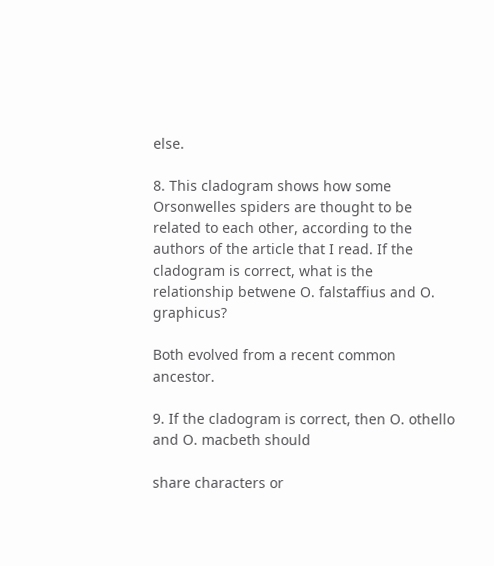else.

8. This cladogram shows how some Orsonwelles spiders are thought to be related to each other, according to the authors of the article that I read. If the cladogram is correct, what is the relationship betwene O. falstaffius and O. graphicus?

Both evolved from a recent common ancestor.

9. If the cladogram is correct, then O. othello and O. macbeth should

share characters or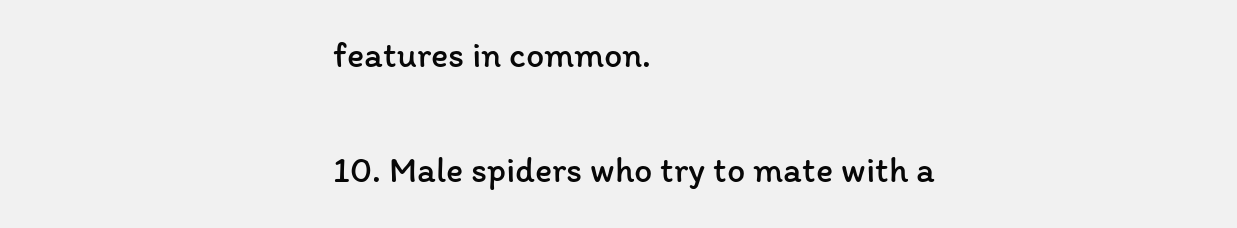features in common.

10. Male spiders who try to mate with a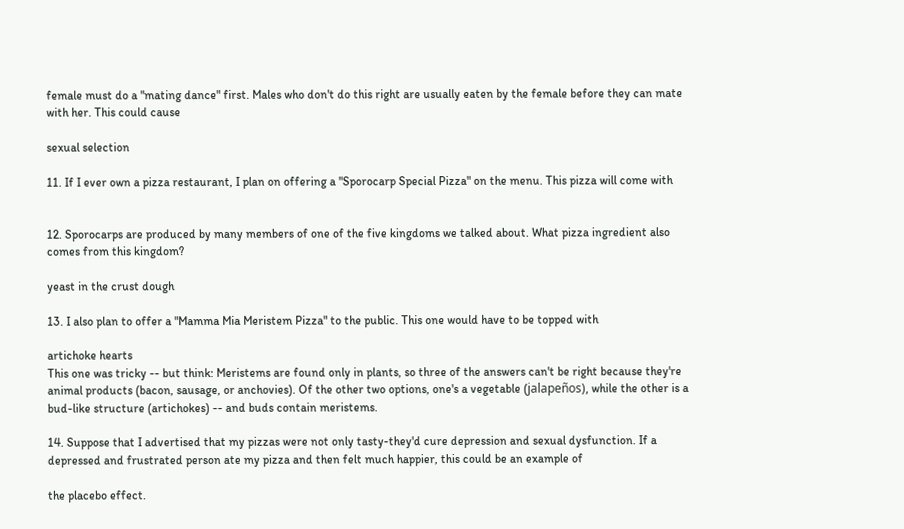female must do a "mating dance" first. Males who don't do this right are usually eaten by the female before they can mate with her. This could cause

sexual selection

11. If I ever own a pizza restaurant, I plan on offering a "Sporocarp Special Pizza" on the menu. This pizza will come with


12. Sporocarps are produced by many members of one of the five kingdoms we talked about. What pizza ingredient also comes from this kingdom?

yeast in the crust dough

13. I also plan to offer a "Mamma Mia Meristem Pizza" to the public. This one would have to be topped with

artichoke hearts
This one was tricky -- but think: Meristems are found only in plants, so three of the answers can't be right because they're animal products (bacon, sausage, or anchovies). Of the other two options, one's a vegetable (jalapeños), while the other is a bud-like structure (artichokes) -- and buds contain meristems.

14. Suppose that I advertised that my pizzas were not only tasty-they'd cure depression and sexual dysfunction. If a depressed and frustrated person ate my pizza and then felt much happier, this could be an example of

the placebo effect.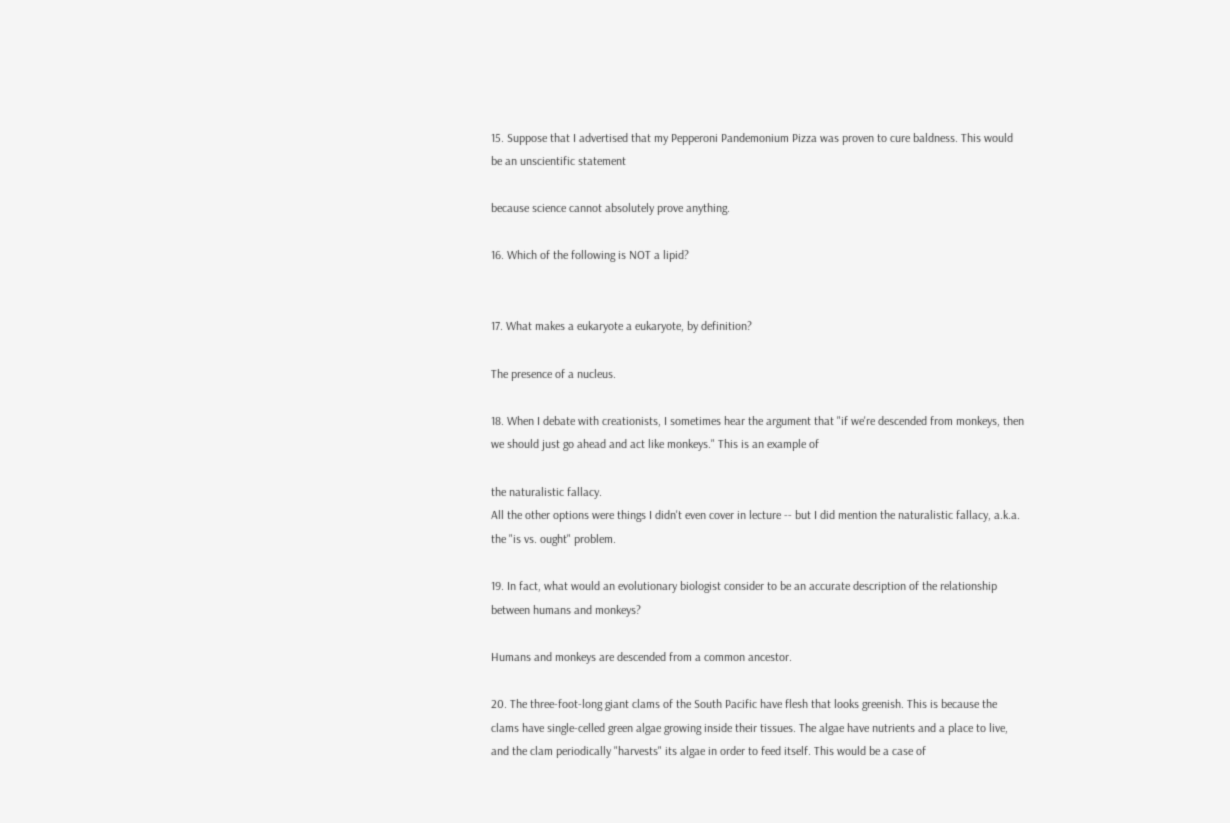15. Suppose that I advertised that my Pepperoni Pandemonium Pizza was proven to cure baldness. This would be an unscientific statement

because science cannot absolutely prove anything.

16. Which of the following is NOT a lipid?


17. What makes a eukaryote a eukaryote, by definition?

The presence of a nucleus.

18. When I debate with creationists, I sometimes hear the argument that "if we're descended from monkeys, then we should just go ahead and act like monkeys." This is an example of

the naturalistic fallacy.
All the other options were things I didn't even cover in lecture -- but I did mention the naturalistic fallacy, a.k.a. the "is vs. ought" problem.

19. In fact, what would an evolutionary biologist consider to be an accurate description of the relationship between humans and monkeys?

Humans and monkeys are descended from a common ancestor.

20. The three-foot-long giant clams of the South Pacific have flesh that looks greenish. This is because the clams have single-celled green algae growing inside their tissues. The algae have nutrients and a place to live, and the clam periodically "harvests" its algae in order to feed itself. This would be a case of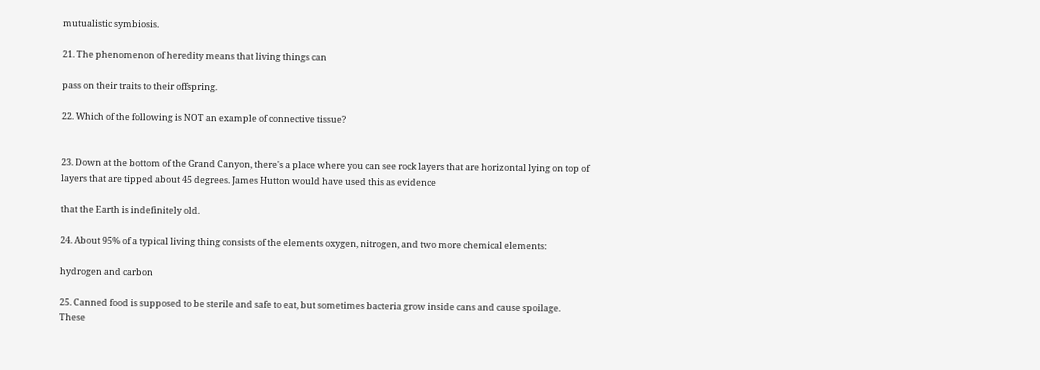mutualistic symbiosis.

21. The phenomenon of heredity means that living things can

pass on their traits to their offspring.

22. Which of the following is NOT an example of connective tissue?


23. Down at the bottom of the Grand Canyon, there's a place where you can see rock layers that are horizontal lying on top of layers that are tipped about 45 degrees. James Hutton would have used this as evidence

that the Earth is indefinitely old.

24. About 95% of a typical living thing consists of the elements oxygen, nitrogen, and two more chemical elements:

hydrogen and carbon

25. Canned food is supposed to be sterile and safe to eat, but sometimes bacteria grow inside cans and cause spoilage. These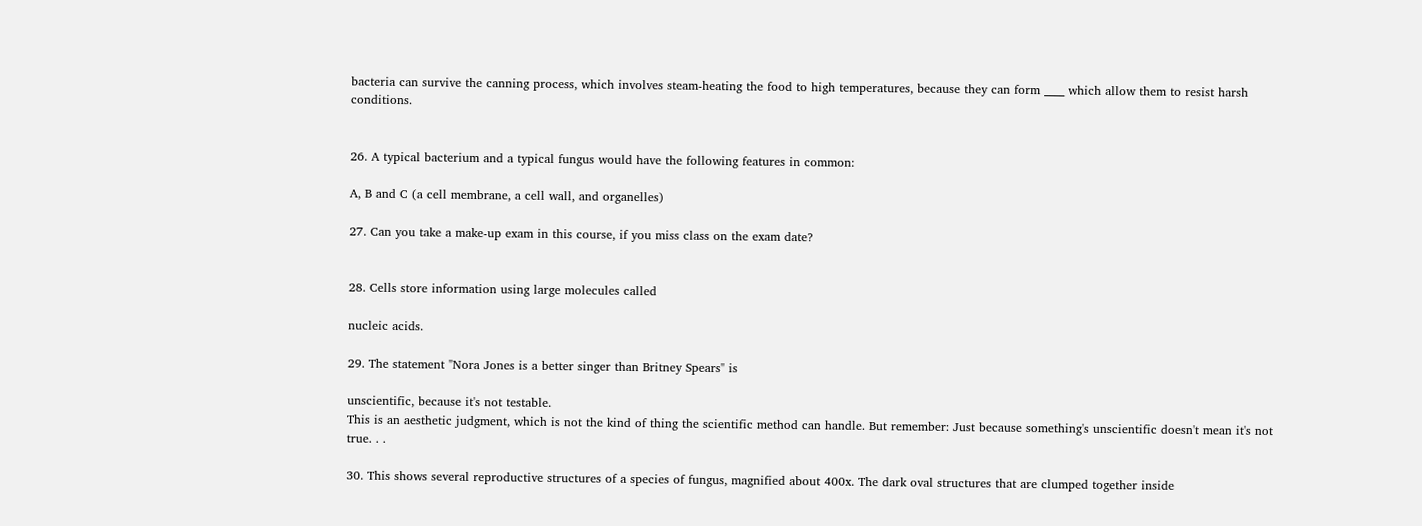bacteria can survive the canning process, which involves steam-heating the food to high temperatures, because they can form ____ which allow them to resist harsh conditions.


26. A typical bacterium and a typical fungus would have the following features in common:

A, B and C (a cell membrane, a cell wall, and organelles)

27. Can you take a make-up exam in this course, if you miss class on the exam date?


28. Cells store information using large molecules called

nucleic acids.

29. The statement "Nora Jones is a better singer than Britney Spears" is

unscientific, because it's not testable.
This is an aesthetic judgment, which is not the kind of thing the scientific method can handle. But remember: Just because something's unscientific doesn't mean it's not true. . .

30. This shows several reproductive structures of a species of fungus, magnified about 400x. The dark oval structures that are clumped together inside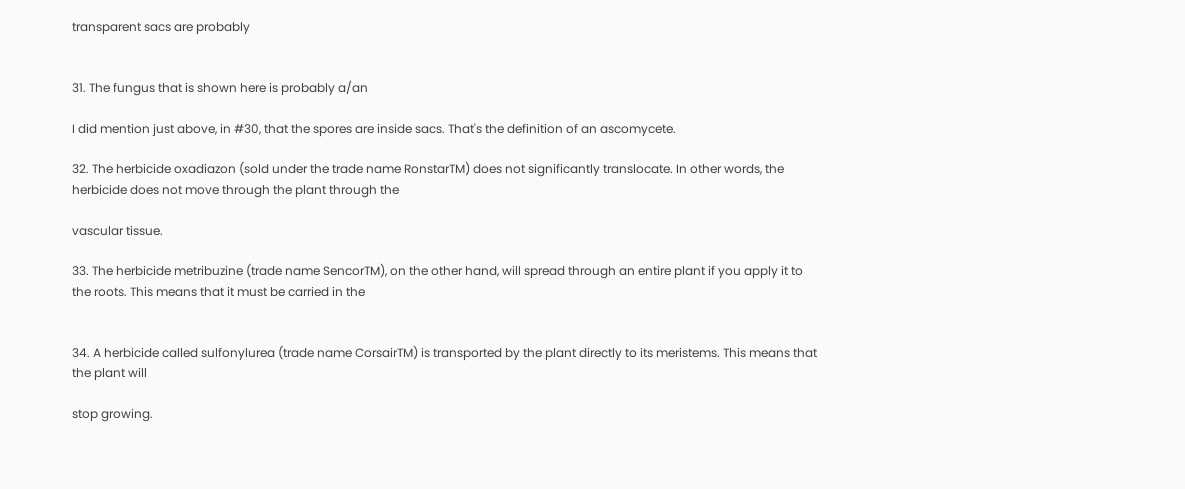transparent sacs are probably


31. The fungus that is shown here is probably a/an

I did mention just above, in #30, that the spores are inside sacs. That's the definition of an ascomycete.

32. The herbicide oxadiazon (sold under the trade name RonstarTM) does not significantly translocate. In other words, the herbicide does not move through the plant through the

vascular tissue.

33. The herbicide metribuzine (trade name SencorTM), on the other hand, will spread through an entire plant if you apply it to the roots. This means that it must be carried in the


34. A herbicide called sulfonylurea (trade name CorsairTM) is transported by the plant directly to its meristems. This means that the plant will

stop growing.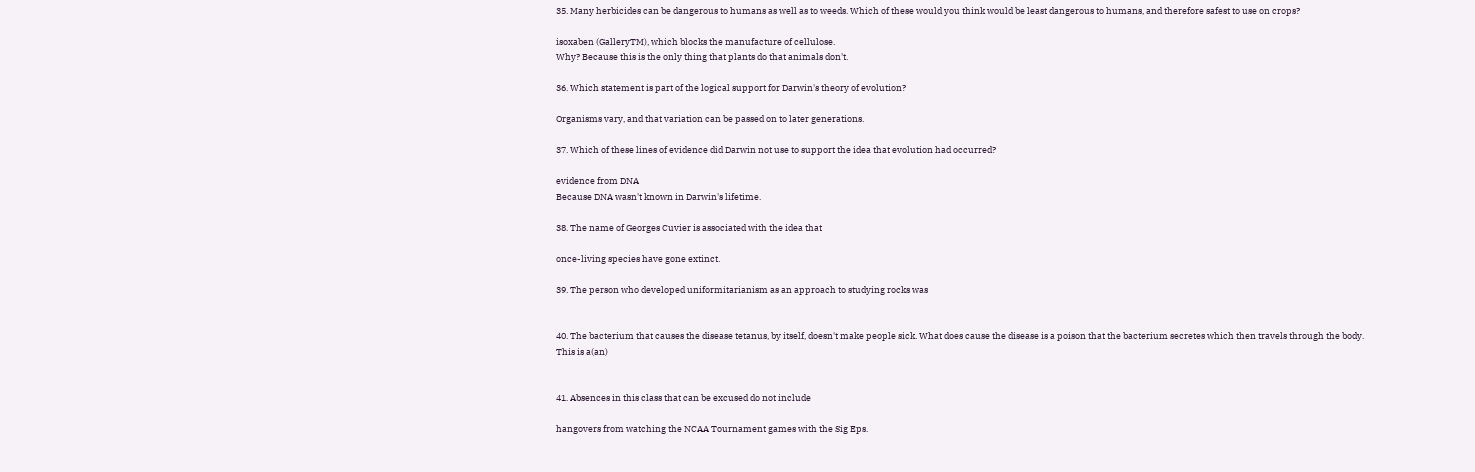35. Many herbicides can be dangerous to humans as well as to weeds. Which of these would you think would be least dangerous to humans, and therefore safest to use on crops?

isoxaben (GalleryTM), which blocks the manufacture of cellulose.
Why? Because this is the only thing that plants do that animals don't.

36. Which statement is part of the logical support for Darwin's theory of evolution?

Organisms vary, and that variation can be passed on to later generations.

37. Which of these lines of evidence did Darwin not use to support the idea that evolution had occurred?

evidence from DNA
Because DNA wasn't known in Darwin's lifetime.

38. The name of Georges Cuvier is associated with the idea that

once-living species have gone extinct.

39. The person who developed uniformitarianism as an approach to studying rocks was


40. The bacterium that causes the disease tetanus, by itself, doesn't make people sick. What does cause the disease is a poison that the bacterium secretes which then travels through the body. This is a(an)


41. Absences in this class that can be excused do not include

hangovers from watching the NCAA Tournament games with the Sig Eps.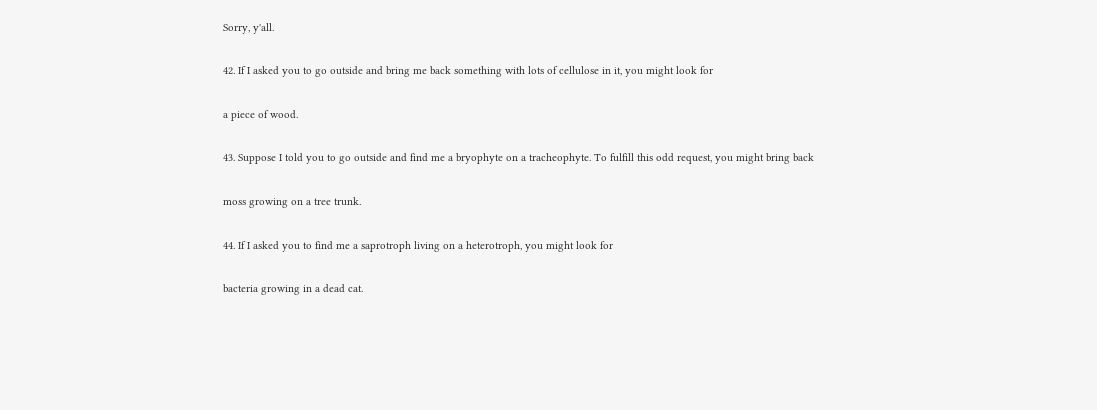Sorry, y'all.

42. If I asked you to go outside and bring me back something with lots of cellulose in it, you might look for

a piece of wood.

43. Suppose I told you to go outside and find me a bryophyte on a tracheophyte. To fulfill this odd request, you might bring back

moss growing on a tree trunk.

44. If I asked you to find me a saprotroph living on a heterotroph, you might look for

bacteria growing in a dead cat.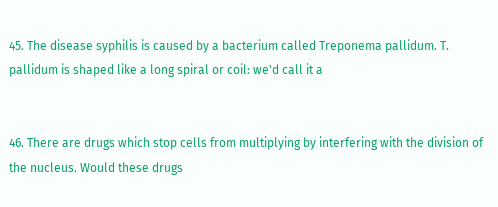45. The disease syphilis is caused by a bacterium called Treponema pallidum. T. pallidum is shaped like a long spiral or coil: we'd call it a


46. There are drugs which stop cells from multiplying by interfering with the division of the nucleus. Would these drugs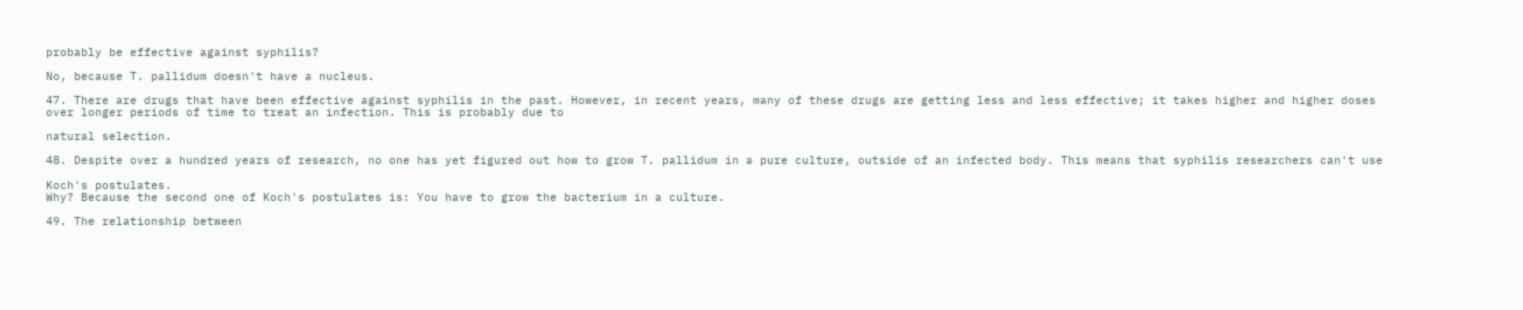probably be effective against syphilis?

No, because T. pallidum doesn't have a nucleus.

47. There are drugs that have been effective against syphilis in the past. However, in recent years, many of these drugs are getting less and less effective; it takes higher and higher doses over longer periods of time to treat an infection. This is probably due to

natural selection.

48. Despite over a hundred years of research, no one has yet figured out how to grow T. pallidum in a pure culture, outside of an infected body. This means that syphilis researchers can't use

Koch's postulates.
Why? Because the second one of Koch's postulates is: You have to grow the bacterium in a culture.

49. The relationship between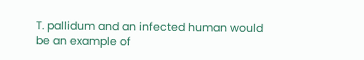T. pallidum and an infected human would be an example of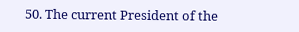50. The current President of the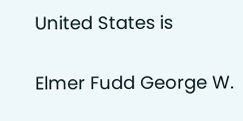United States is

Elmer Fudd George W.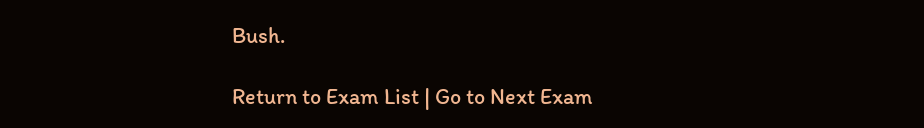Bush.

Return to Exam List | Go to Next Exam